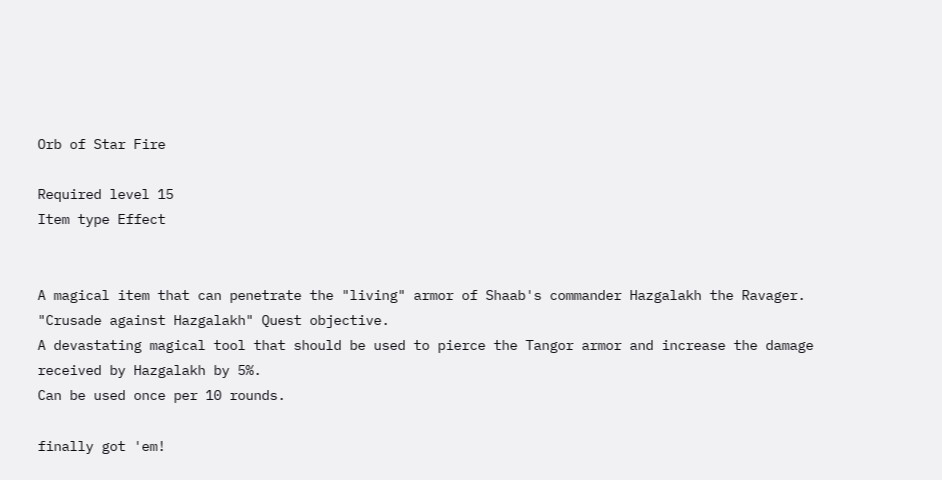Orb of Star Fire

Required level 15
Item type Effect


A magical item that can penetrate the "living" armor of Shaab's commander Hazgalakh the Ravager. "Crusade against Hazgalakh" Quest objective.
A devastating magical tool that should be used to pierce the Tangor armor and increase the damage received by Hazgalakh by 5%.
Can be used once per 10 rounds.

finally got 'em!